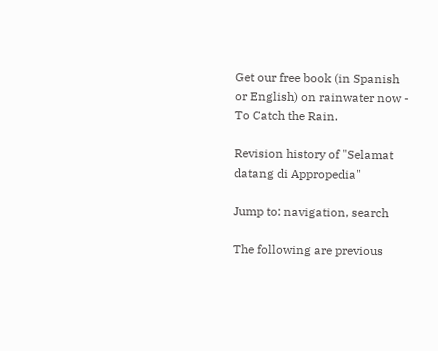Get our free book (in Spanish or English) on rainwater now - To Catch the Rain.

Revision history of "Selamat datang di Appropedia"

Jump to: navigation, search

The following are previous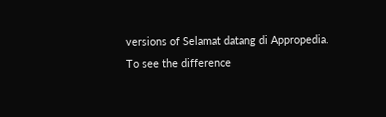versions of Selamat datang di Appropedia.
To see the difference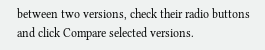between two versions, check their radio buttons and click Compare selected versions.